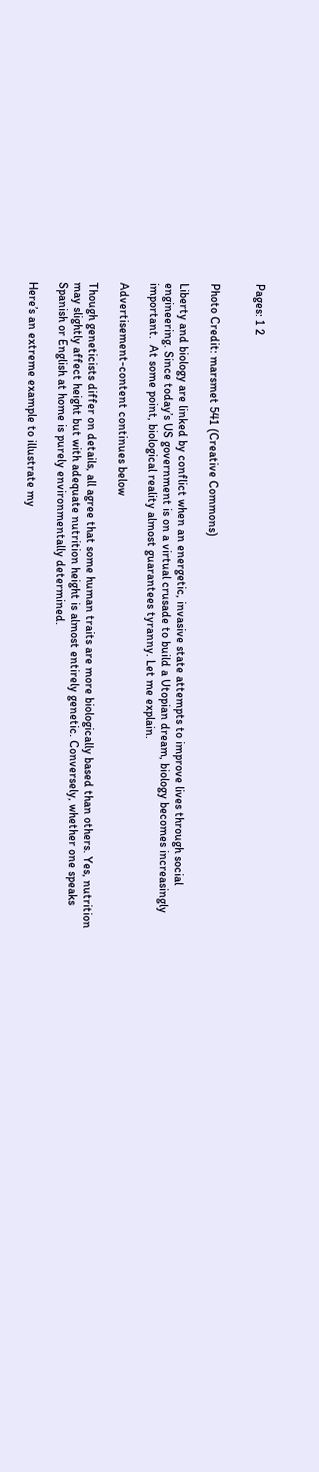Pages: 1 2


Photo Credit: marsmet 541 (Creative Commons)

Liberty and biology are linked by conflict when an energetic, invasive state attempts to improve lives through social engineering. Since today’s US government is on a virtual crusade to build a Utopian dream, biology becomes increasingly important.  At some point, biological reality almost guarantees tyranny. Let me explain.

Advertisement-content continues below

Though geneticists differ on details, all agree that some human traits are more biologically based than others. Yes, nutrition may slightly affect height but with adequate nutrition height is almost entirely genetic. Conversely, whether one speaks Spanish or English at home is purely environmentally determined.

Here’s an extreme example to illustrate my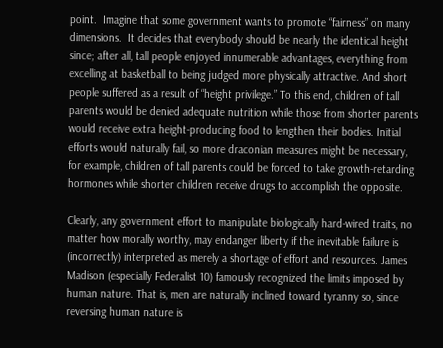point.  Imagine that some government wants to promote “fairness” on many dimensions.  It decides that everybody should be nearly the identical height since; after all, tall people enjoyed innumerable advantages, everything from excelling at basketball to being judged more physically attractive. And short people suffered as a result of “height privilege.” To this end, children of tall parents would be denied adequate nutrition while those from shorter parents would receive extra height-producing food to lengthen their bodies. Initial efforts would naturally fail, so more draconian measures might be necessary, for example, children of tall parents could be forced to take growth-retarding hormones while shorter children receive drugs to accomplish the opposite.

Clearly, any government effort to manipulate biologically hard-wired traits, no matter how morally worthy, may endanger liberty if the inevitable failure is (incorrectly) interpreted as merely a shortage of effort and resources. James Madison (especially Federalist 10) famously recognized the limits imposed by human nature. That is, men are naturally inclined toward tyranny so, since reversing human nature is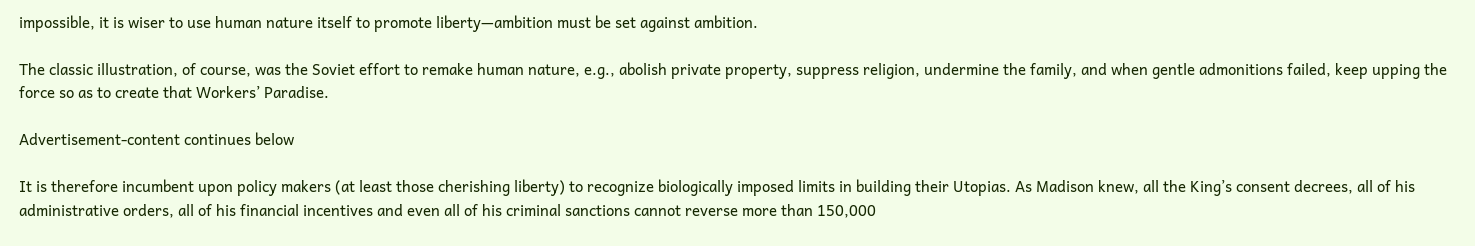impossible, it is wiser to use human nature itself to promote liberty—ambition must be set against ambition.

The classic illustration, of course, was the Soviet effort to remake human nature, e.g., abolish private property, suppress religion, undermine the family, and when gentle admonitions failed, keep upping the force so as to create that Workers’ Paradise.

Advertisement-content continues below

It is therefore incumbent upon policy makers (at least those cherishing liberty) to recognize biologically imposed limits in building their Utopias. As Madison knew, all the King’s consent decrees, all of his administrative orders, all of his financial incentives and even all of his criminal sanctions cannot reverse more than 150,000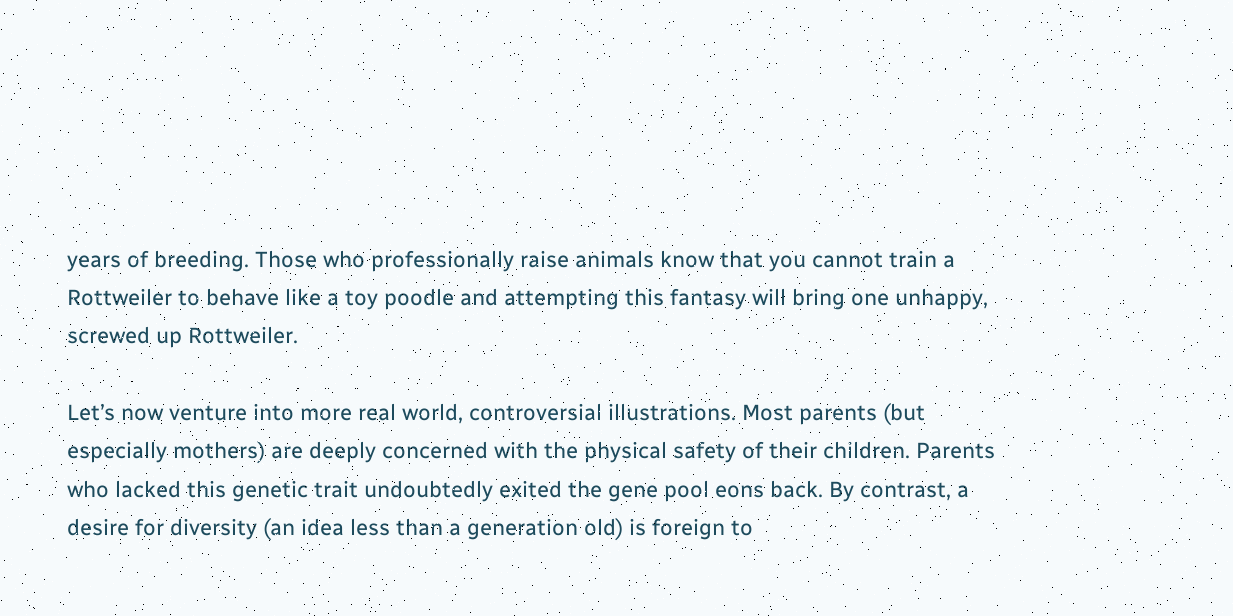years of breeding. Those who professionally raise animals know that you cannot train a Rottweiler to behave like a toy poodle and attempting this fantasy will bring one unhappy, screwed up Rottweiler.

Let’s now venture into more real world, controversial illustrations. Most parents (but especially mothers) are deeply concerned with the physical safety of their children. Parents who lacked this genetic trait undoubtedly exited the gene pool eons back. By contrast, a desire for diversity (an idea less than a generation old) is foreign to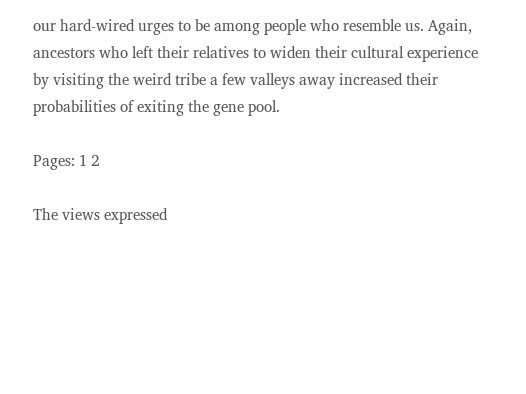our hard-wired urges to be among people who resemble us. Again, ancestors who left their relatives to widen their cultural experience by visiting the weird tribe a few valleys away increased their probabilities of exiting the gene pool.

Pages: 1 2

The views expressed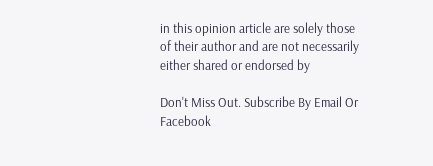in this opinion article are solely those of their author and are not necessarily either shared or endorsed by

Don't Miss Out. Subscribe By Email Or Facebook